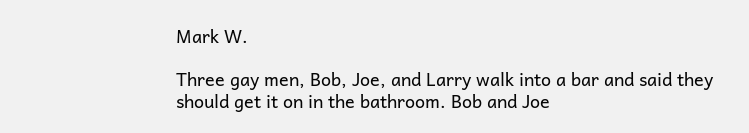Mark W.

Three gay men, Bob, Joe, and Larry walk into a bar and said they should get it on in the bathroom. Bob and Joe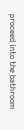proceed into the bathroom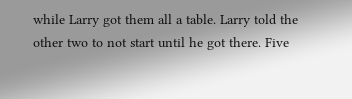while Larry got them all a table. Larry told the other two to not start until he got there. Five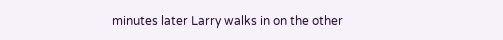minutes later Larry walks in on the other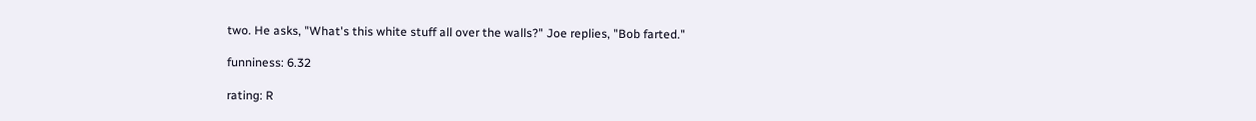two. He asks, "What's this white stuff all over the walls?" Joe replies, "Bob farted."

funniness: 6.32

rating: R